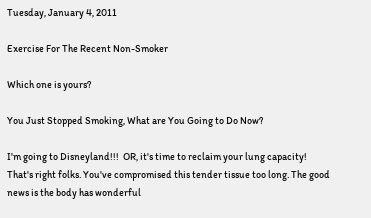Tuesday, January 4, 2011

Exercise For The Recent Non-Smoker

Which one is yours?

You Just Stopped Smoking, What are You Going to Do Now?

I'm going to Disneyland!!!  OR, it's time to reclaim your lung capacity!
That's right folks. You've compromised this tender tissue too long. The good news is the body has wonderful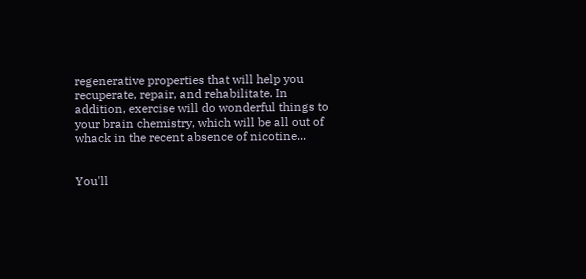regenerative properties that will help you recuperate, repair, and rehabilitate. In addition, exercise will do wonderful things to your brain chemistry, which will be all out of whack in the recent absence of nicotine...


You'll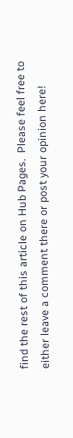find the rest of this article on Hub Pages.  Please feel free to either leave a comment there or post your opinion here!